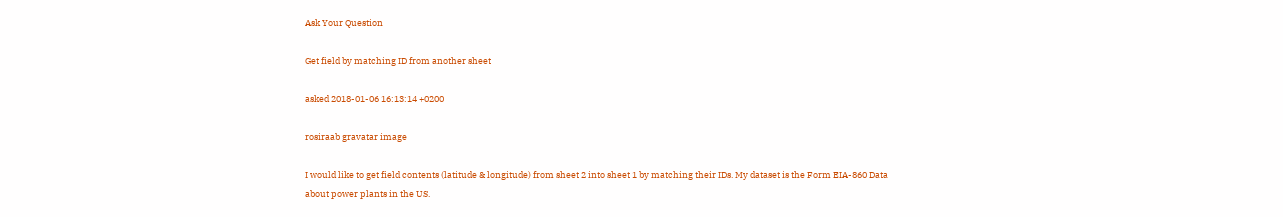Ask Your Question

Get field by matching ID from another sheet

asked 2018-01-06 16:13:14 +0200

rosiraab gravatar image

I would like to get field contents (latitude & longitude) from sheet 2 into sheet 1 by matching their IDs. My dataset is the Form EIA-860 Data about power plants in the US.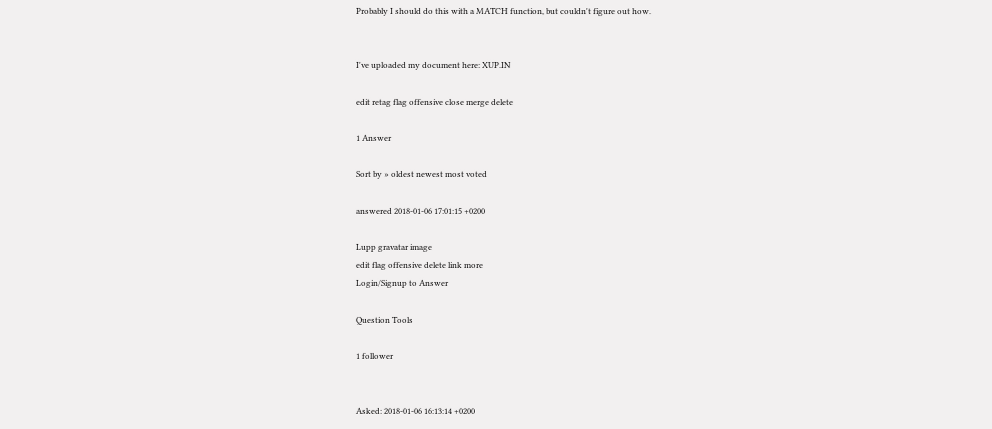Probably I should do this with a MATCH function, but couldn't figure out how.


I've uploaded my document here: XUP.IN

edit retag flag offensive close merge delete

1 Answer

Sort by » oldest newest most voted

answered 2018-01-06 17:01:15 +0200

Lupp gravatar image
edit flag offensive delete link more
Login/Signup to Answer

Question Tools

1 follower


Asked: 2018-01-06 16:13:14 +0200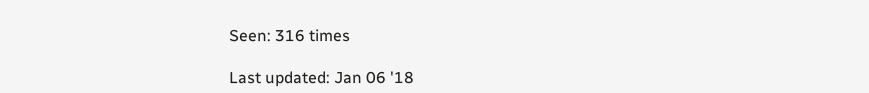Seen: 316 times

Last updated: Jan 06 '18